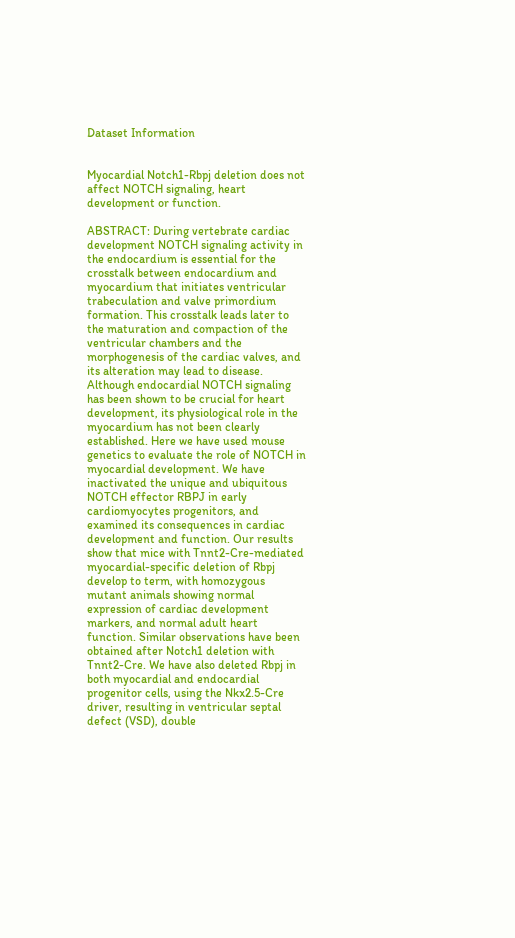Dataset Information


Myocardial Notch1-Rbpj deletion does not affect NOTCH signaling, heart development or function.

ABSTRACT: During vertebrate cardiac development NOTCH signaling activity in the endocardium is essential for the crosstalk between endocardium and myocardium that initiates ventricular trabeculation and valve primordium formation. This crosstalk leads later to the maturation and compaction of the ventricular chambers and the morphogenesis of the cardiac valves, and its alteration may lead to disease. Although endocardial NOTCH signaling has been shown to be crucial for heart development, its physiological role in the myocardium has not been clearly established. Here we have used mouse genetics to evaluate the role of NOTCH in myocardial development. We have inactivated the unique and ubiquitous NOTCH effector RBPJ in early cardiomyocytes progenitors, and examined its consequences in cardiac development and function. Our results show that mice with Tnnt2-Cre-mediated myocardial-specific deletion of Rbpj develop to term, with homozygous mutant animals showing normal expression of cardiac development markers, and normal adult heart function. Similar observations have been obtained after Notch1 deletion with Tnnt2-Cre. We have also deleted Rbpj in both myocardial and endocardial progenitor cells, using the Nkx2.5-Cre driver, resulting in ventricular septal defect (VSD), double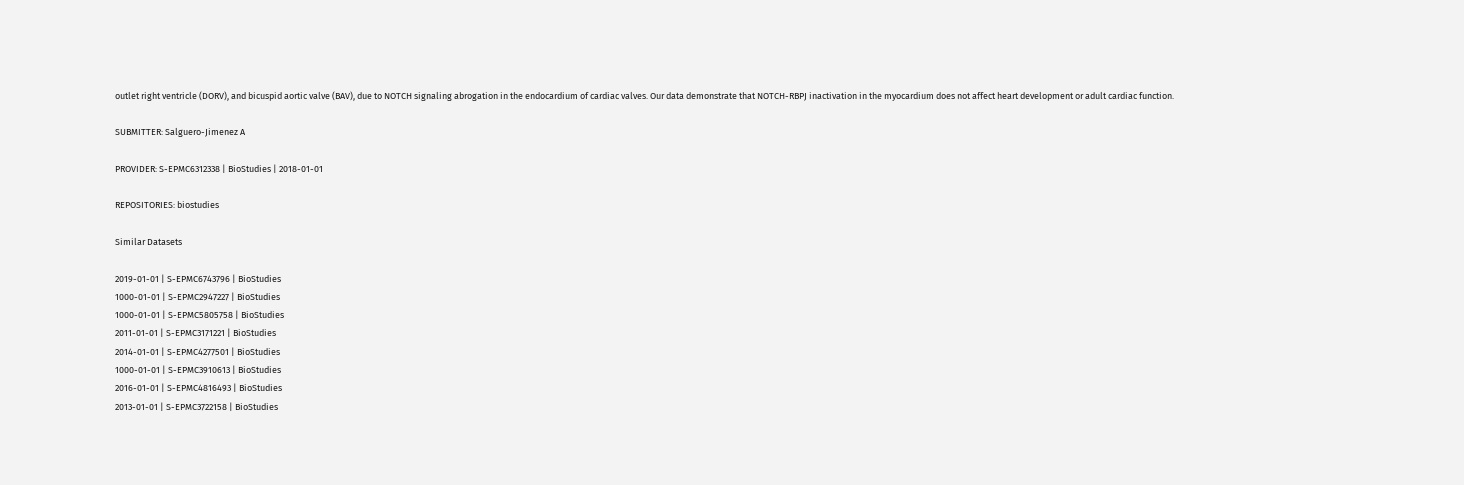outlet right ventricle (DORV), and bicuspid aortic valve (BAV), due to NOTCH signaling abrogation in the endocardium of cardiac valves. Our data demonstrate that NOTCH-RBPJ inactivation in the myocardium does not affect heart development or adult cardiac function.

SUBMITTER: Salguero-Jimenez A

PROVIDER: S-EPMC6312338 | BioStudies | 2018-01-01

REPOSITORIES: biostudies

Similar Datasets

2019-01-01 | S-EPMC6743796 | BioStudies
1000-01-01 | S-EPMC2947227 | BioStudies
1000-01-01 | S-EPMC5805758 | BioStudies
2011-01-01 | S-EPMC3171221 | BioStudies
2014-01-01 | S-EPMC4277501 | BioStudies
1000-01-01 | S-EPMC3910613 | BioStudies
2016-01-01 | S-EPMC4816493 | BioStudies
2013-01-01 | S-EPMC3722158 | BioStudies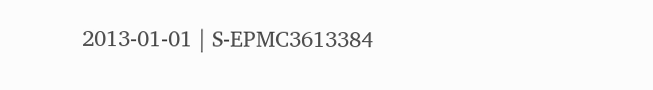2013-01-01 | S-EPMC3613384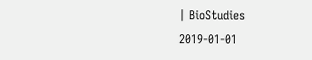| BioStudies
2019-01-01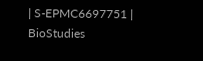| S-EPMC6697751 | BioStudies